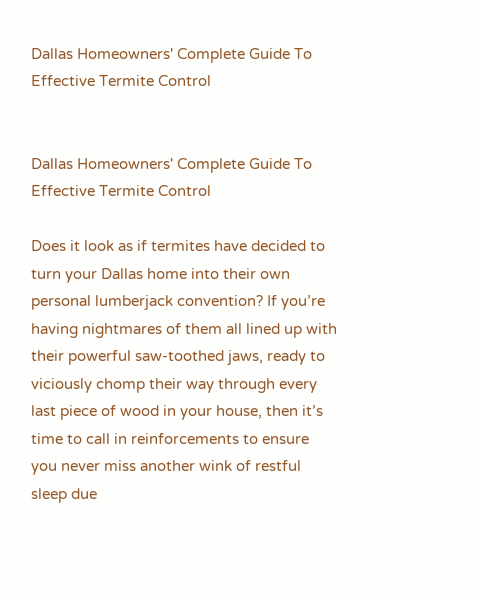Dallas Homeowners' Complete Guide To Effective Termite Control


Dallas Homeowners' Complete Guide To Effective Termite Control

Does it look as if termites have decided to turn your Dallas home into their own personal lumberjack convention? If you’re having nightmares of them all lined up with their powerful saw-toothed jaws, ready to viciously chomp their way through every last piece of wood in your house, then it’s time to call in reinforcements to ensure you never miss another wink of restful sleep due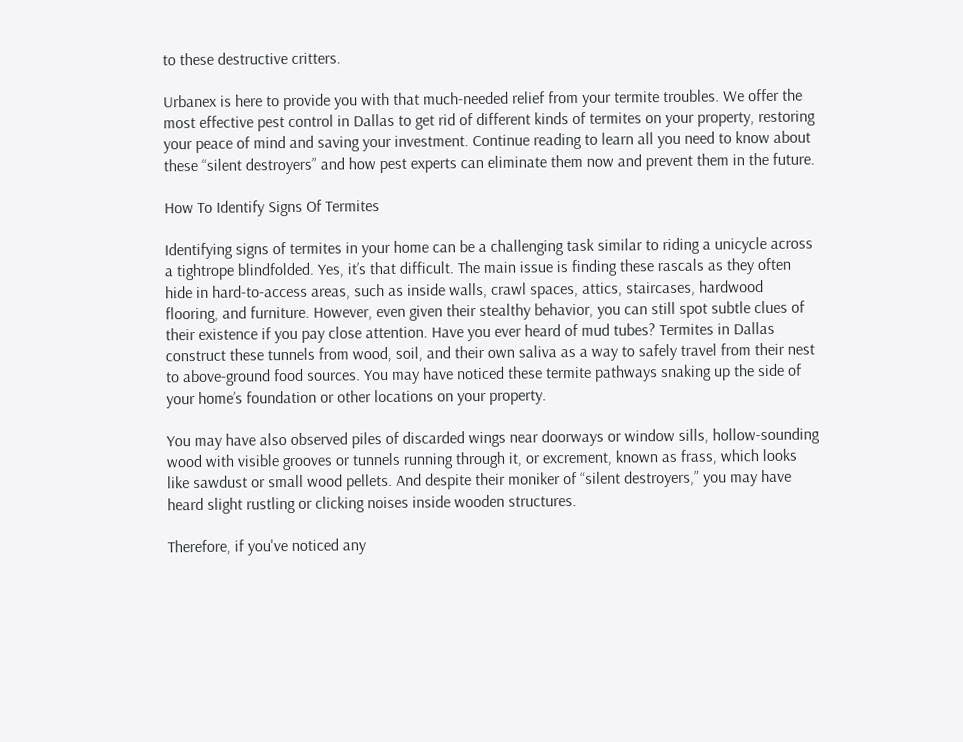to these destructive critters.

Urbanex is here to provide you with that much-needed relief from your termite troubles. We offer the most effective pest control in Dallas to get rid of different kinds of termites on your property, restoring your peace of mind and saving your investment. Continue reading to learn all you need to know about these “silent destroyers” and how pest experts can eliminate them now and prevent them in the future.

How To Identify Signs Of Termites

Identifying signs of termites in your home can be a challenging task similar to riding a unicycle across a tightrope blindfolded. Yes, it’s that difficult. The main issue is finding these rascals as they often hide in hard-to-access areas, such as inside walls, crawl spaces, attics, staircases, hardwood flooring, and furniture. However, even given their stealthy behavior, you can still spot subtle clues of their existence if you pay close attention. Have you ever heard of mud tubes? Termites in Dallas construct these tunnels from wood, soil, and their own saliva as a way to safely travel from their nest to above-ground food sources. You may have noticed these termite pathways snaking up the side of your home’s foundation or other locations on your property.

You may have also observed piles of discarded wings near doorways or window sills, hollow-sounding wood with visible grooves or tunnels running through it, or excrement, known as frass, which looks like sawdust or small wood pellets. And despite their moniker of “silent destroyers,” you may have heard slight rustling or clicking noises inside wooden structures.

Therefore, if you've noticed any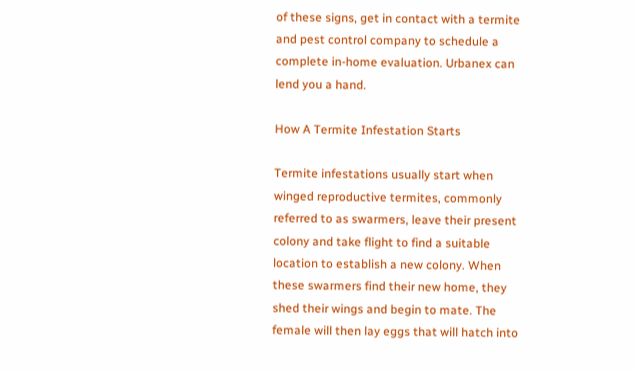of these signs, get in contact with a termite and pest control company to schedule a complete in-home evaluation. Urbanex can lend you a hand.

How A Termite Infestation Starts

Termite infestations usually start when winged reproductive termites, commonly referred to as swarmers, leave their present colony and take flight to find a suitable location to establish a new colony. When these swarmers find their new home, they shed their wings and begin to mate. The female will then lay eggs that will hatch into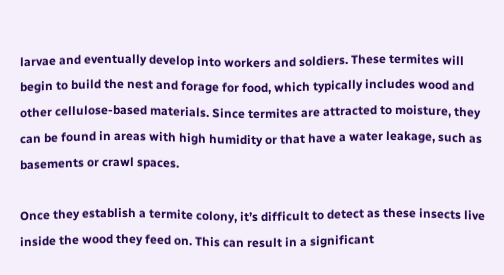larvae and eventually develop into workers and soldiers. These termites will begin to build the nest and forage for food, which typically includes wood and other cellulose-based materials. Since termites are attracted to moisture, they can be found in areas with high humidity or that have a water leakage, such as basements or crawl spaces.

Once they establish a termite colony, it’s difficult to detect as these insects live inside the wood they feed on. This can result in a significant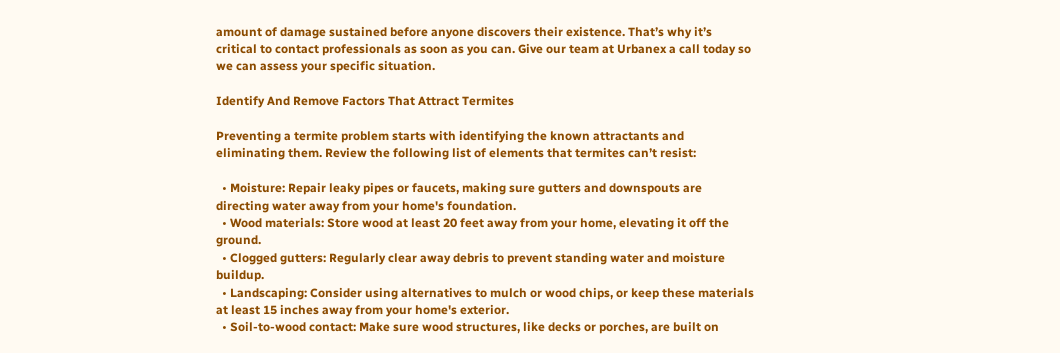amount of damage sustained before anyone discovers their existence. That’s why it’s critical to contact professionals as soon as you can. Give our team at Urbanex a call today so we can assess your specific situation.

Identify And Remove Factors That Attract Termites

Preventing a termite problem starts with identifying the known attractants and eliminating them. Review the following list of elements that termites can’t resist:

  • Moisture: Repair leaky pipes or faucets, making sure gutters and downspouts are directing water away from your home's foundation.
  • Wood materials: Store wood at least 20 feet away from your home, elevating it off the ground.
  • Clogged gutters: Regularly clear away debris to prevent standing water and moisture buildup.
  • Landscaping: Consider using alternatives to mulch or wood chips, or keep these materials at least 15 inches away from your home's exterior.
  • Soil-to-wood contact: Make sure wood structures, like decks or porches, are built on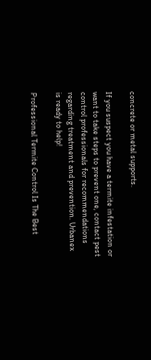concrete or metal supports.

If you suspect you have a termite infestation or want to take steps to prevent one, contact pest control professionals for recommendations regarding treatment and prevention. Urbanex is ready to help!

Professional Termite Control Is The Best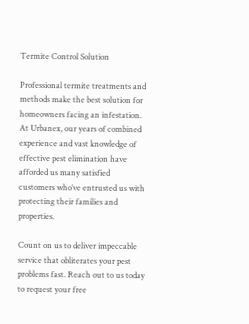Termite Control Solution

Professional termite treatments and methods make the best solution for homeowners facing an infestation. At Urbanex, our years of combined experience and vast knowledge of effective pest elimination have afforded us many satisfied customers who’ve entrusted us with protecting their families and properties.

Count on us to deliver impeccable service that obliterates your pest problems fast. Reach out to us today to request your free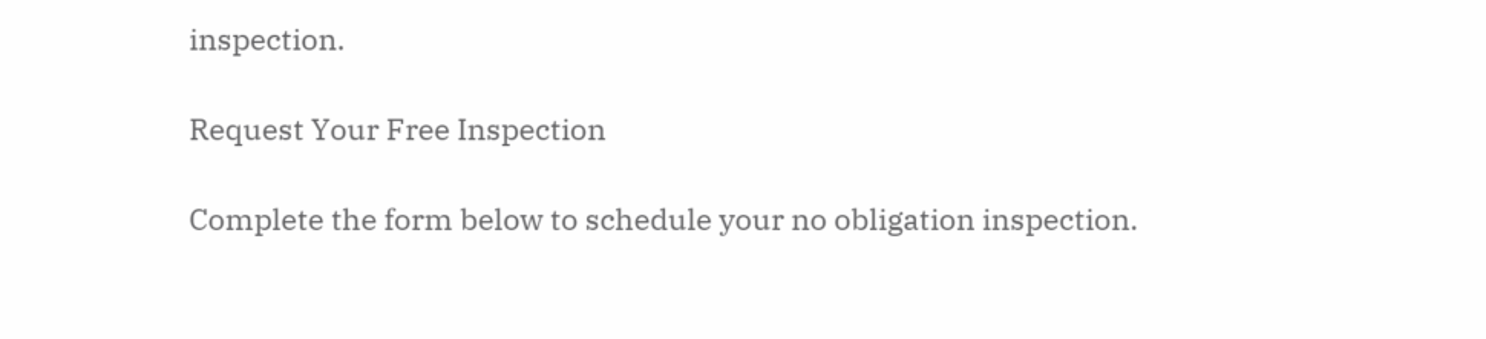inspection.

Request Your Free Inspection

Complete the form below to schedule your no obligation inspection.